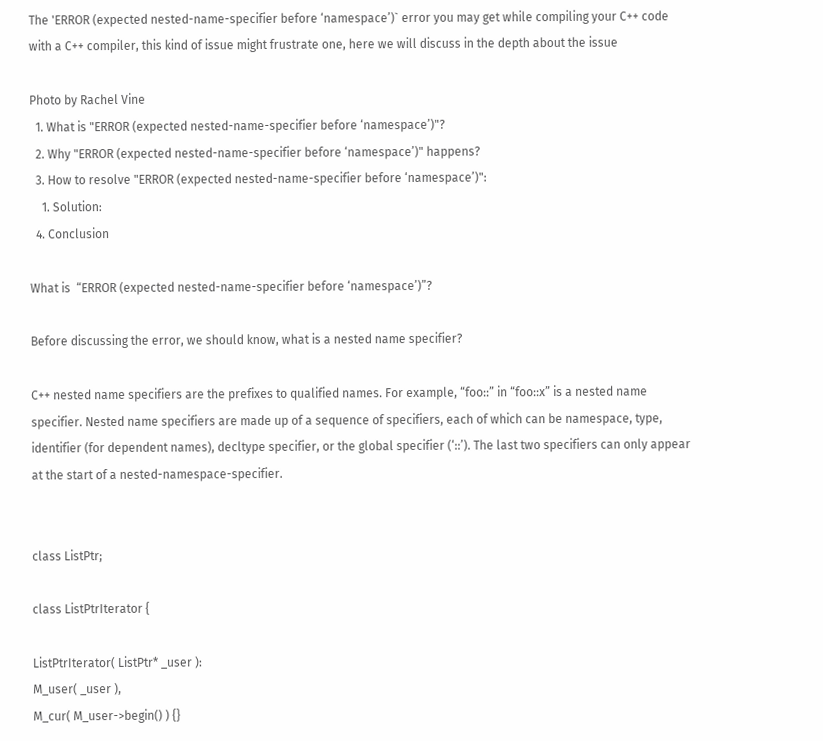The 'ERROR (expected nested-name-specifier before ‘namespace’)` error you may get while compiling your C++ code with a C++ compiler, this kind of issue might frustrate one, here we will discuss in the depth about the issue

Photo by Rachel Vine
  1. What is "ERROR (expected nested-name-specifier before ‘namespace’)"?
  2. Why "ERROR (expected nested-name-specifier before ‘namespace’)" happens?
  3. How to resolve "ERROR (expected nested-name-specifier before ‘namespace’)":
    1. Solution:
  4. Conclusion

What is  “ERROR (expected nested-name-specifier before ‘namespace’)”?

Before discussing the error, we should know, what is a nested name specifier?

C++ nested name specifiers are the prefixes to qualified names. For example, “foo::” in “foo::x” is a nested name specifier. Nested name specifiers are made up of a sequence of specifiers, each of which can be namespace, type, identifier (for dependent names), decltype specifier, or the global specifier (‘::’). The last two specifiers can only appear at the start of a nested-namespace-specifier.


class ListPtr;

class ListPtrIterator {

ListPtrIterator( ListPtr* _user ):
M_user( _user ),
M_cur( M_user->begin() ) {}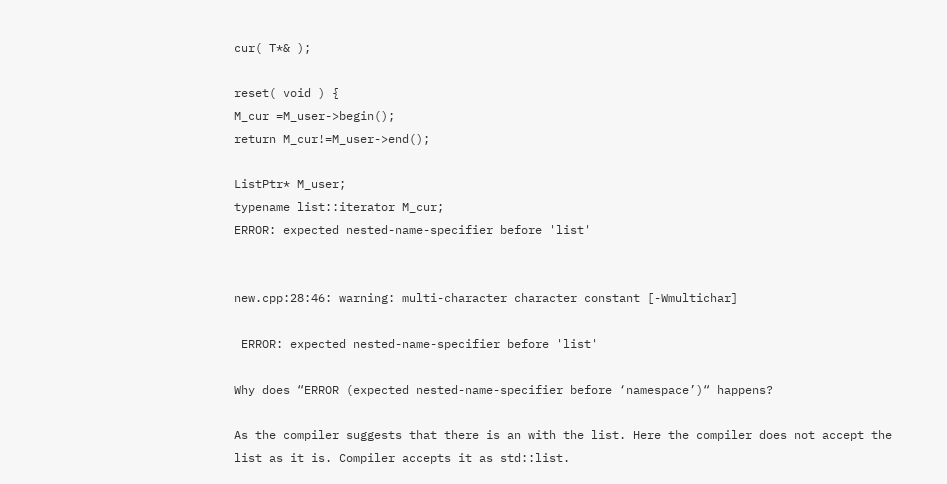cur( T*& );

reset( void ) {
M_cur =M_user->begin();
return M_cur!=M_user->end();

ListPtr* M_user;
typename list::iterator M_cur;
ERROR: expected nested-name-specifier before 'list'


new.cpp:28:46: warning: multi-character character constant [-Wmultichar]

 ERROR: expected nested-name-specifier before 'list'

Why does “ERROR (expected nested-name-specifier before ‘namespace’)“ happens?

As the compiler suggests that there is an with the list. Here the compiler does not accept the list as it is. Compiler accepts it as std::list.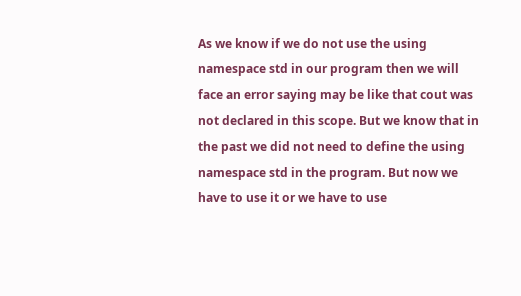As we know if we do not use the using namespace std in our program then we will face an error saying may be like that cout was not declared in this scope. But we know that in the past we did not need to define the using namespace std in the program. But now we have to use it or we have to use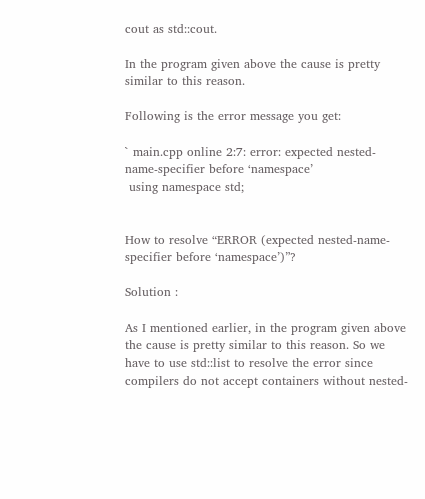cout as std::cout.

In the program given above the cause is pretty similar to this reason.

Following is the error message you get:

` main.cpp online 2:7: error: expected nested-name-specifier before ‘namespace’
 using namespace std;


How to resolve “ERROR (expected nested-name-specifier before ‘namespace’)”?

Solution :

As I mentioned earlier, in the program given above the cause is pretty similar to this reason. So we have to use std::list to resolve the error since compilers do not accept containers without nested-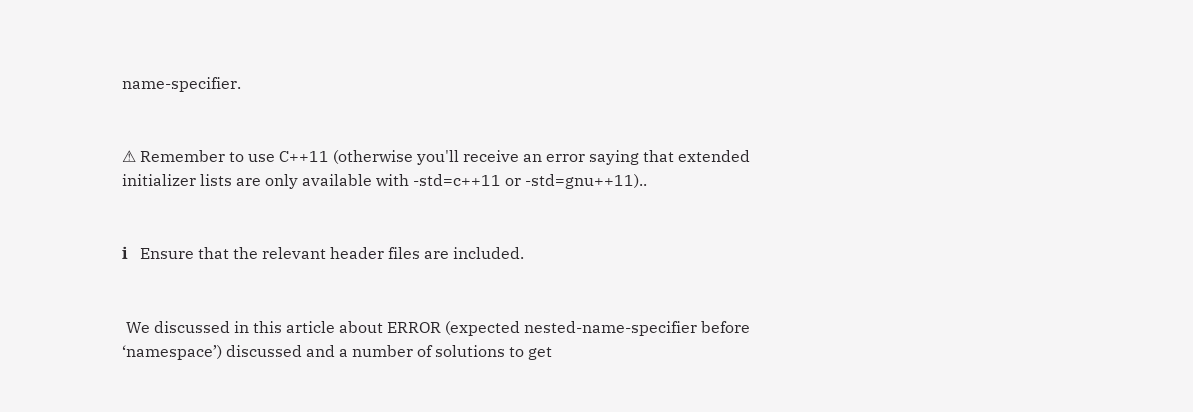name-specifier.


⚠ Remember to use C++11 (otherwise you'll receive an error saying that extended initializer lists are only available with -std=c++11 or -std=gnu++11)..


ℹ   Ensure that the relevant header files are included.


 We discussed in this article about ERROR (expected nested-name-specifier before ‘namespace’) discussed and a number of solutions to get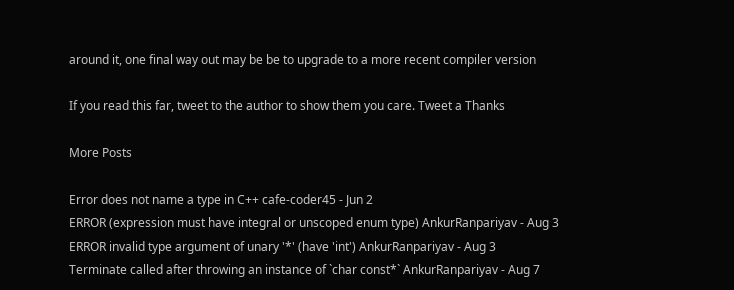around it, one final way out may be be to upgrade to a more recent compiler version

If you read this far, tweet to the author to show them you care. Tweet a Thanks

More Posts

Error does not name a type in C++ cafe-coder45 - Jun 2
ERROR (expression must have integral or unscoped enum type) AnkurRanpariyav - Aug 3
ERROR invalid type argument of unary '*' (have 'int') AnkurRanpariyav - Aug 3
Terminate called after throwing an instance of `char const*` AnkurRanpariyav - Aug 7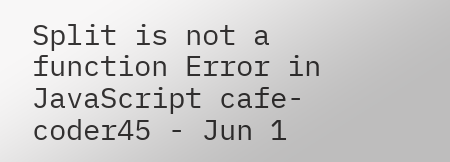Split is not a function Error in JavaScript cafe-coder45 - Jun 1